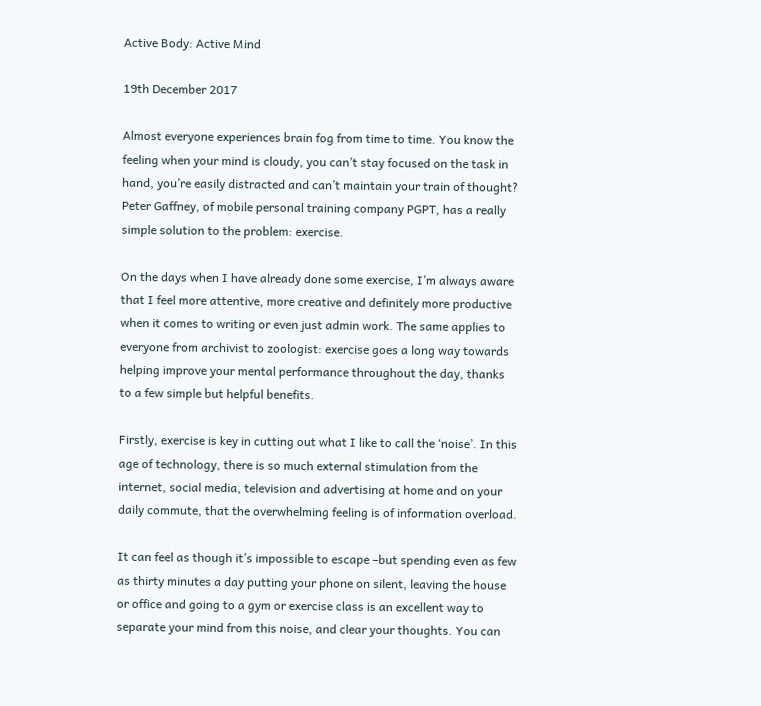Active Body: Active Mind

19th December 2017

Almost everyone experiences brain fog from time to time. You know the feeling when your mind is cloudy, you can’t stay focused on the task in hand, you’re easily distracted and can’t maintain your train of thought? Peter Gaffney, of mobile personal training company PGPT, has a really simple solution to the problem: exercise.

On the days when I have already done some exercise, I’m always aware that I feel more attentive, more creative and definitely more productive when it comes to writing or even just admin work. The same applies to everyone from archivist to zoologist: exercise goes a long way towards helping improve your mental performance throughout the day, thanks to a few simple but helpful benefits.

Firstly, exercise is key in cutting out what I like to call the ‘noise’. In this age of technology, there is so much external stimulation from the internet, social media, television and advertising at home and on your daily commute, that the overwhelming feeling is of information overload.

It can feel as though it’s impossible to escape –but spending even as few as thirty minutes a day putting your phone on silent, leaving the house or office and going to a gym or exercise class is an excellent way to separate your mind from this noise, and clear your thoughts. You can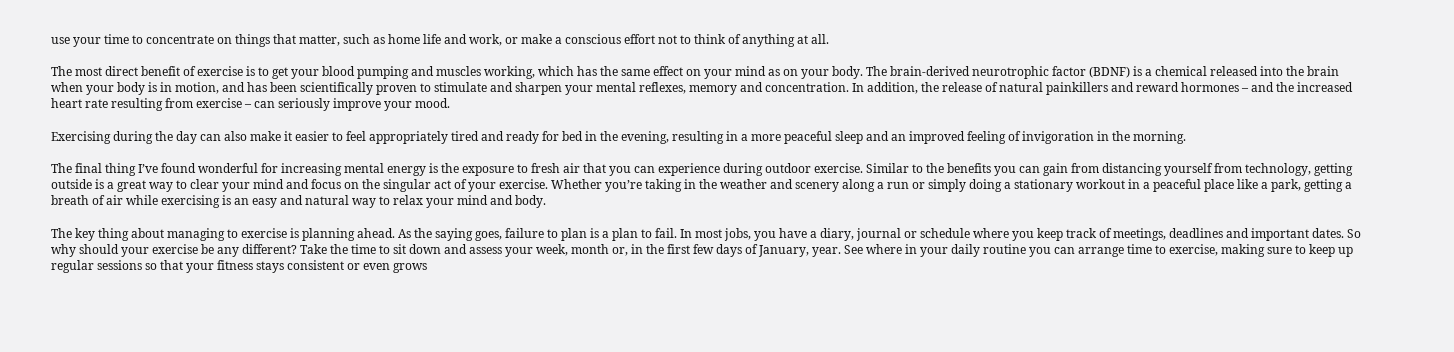use your time to concentrate on things that matter, such as home life and work, or make a conscious effort not to think of anything at all.

The most direct benefit of exercise is to get your blood pumping and muscles working, which has the same effect on your mind as on your body. The brain-derived neurotrophic factor (BDNF) is a chemical released into the brain when your body is in motion, and has been scientifically proven to stimulate and sharpen your mental reflexes, memory and concentration. In addition, the release of natural painkillers and reward hormones – and the increased heart rate resulting from exercise – can seriously improve your mood.

Exercising during the day can also make it easier to feel appropriately tired and ready for bed in the evening, resulting in a more peaceful sleep and an improved feeling of invigoration in the morning.

The final thing I’ve found wonderful for increasing mental energy is the exposure to fresh air that you can experience during outdoor exercise. Similar to the benefits you can gain from distancing yourself from technology, getting outside is a great way to clear your mind and focus on the singular act of your exercise. Whether you’re taking in the weather and scenery along a run or simply doing a stationary workout in a peaceful place like a park, getting a breath of air while exercising is an easy and natural way to relax your mind and body.

The key thing about managing to exercise is planning ahead. As the saying goes, failure to plan is a plan to fail. In most jobs, you have a diary, journal or schedule where you keep track of meetings, deadlines and important dates. So why should your exercise be any different? Take the time to sit down and assess your week, month or, in the first few days of January, year. See where in your daily routine you can arrange time to exercise, making sure to keep up regular sessions so that your fitness stays consistent or even grows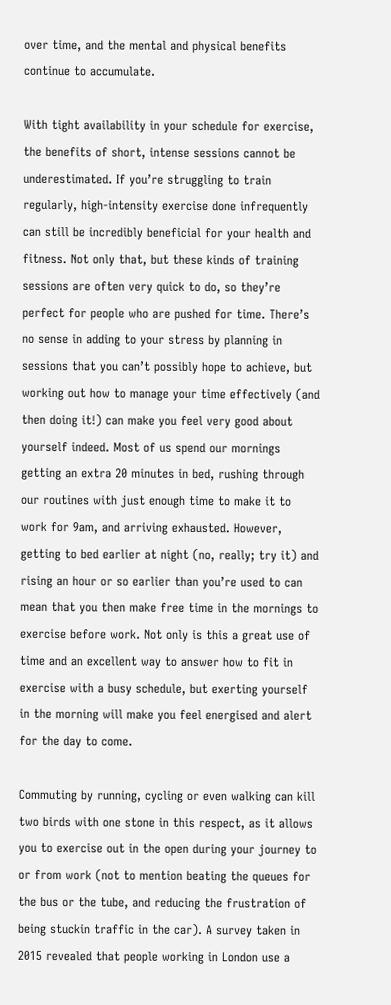over time, and the mental and physical benefits continue to accumulate.

With tight availability in your schedule for exercise, the benefits of short, intense sessions cannot be underestimated. If you’re struggling to train regularly, high-intensity exercise done infrequently can still be incredibly beneficial for your health and fitness. Not only that, but these kinds of training sessions are often very quick to do, so they’re perfect for people who are pushed for time. There’s no sense in adding to your stress by planning in sessions that you can’t possibly hope to achieve, but working out how to manage your time effectively (and then doing it!) can make you feel very good about yourself indeed. Most of us spend our mornings getting an extra 20 minutes in bed, rushing through our routines with just enough time to make it to work for 9am, and arriving exhausted. However, getting to bed earlier at night (no, really; try it) and rising an hour or so earlier than you’re used to can mean that you then make free time in the mornings to exercise before work. Not only is this a great use of time and an excellent way to answer how to fit in exercise with a busy schedule, but exerting yourself in the morning will make you feel energised and alert for the day to come.

Commuting by running, cycling or even walking can kill two birds with one stone in this respect, as it allows you to exercise out in the open during your journey to or from work (not to mention beating the queues for the bus or the tube, and reducing the frustration of being stuckin traffic in the car). A survey taken in 2015 revealed that people working in London use a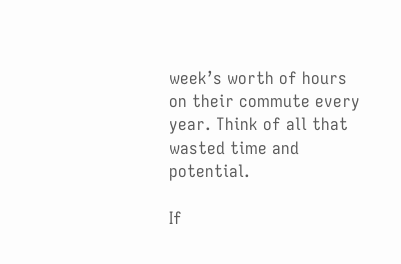week’s worth of hours on their commute every year. Think of all that wasted time and potential.

If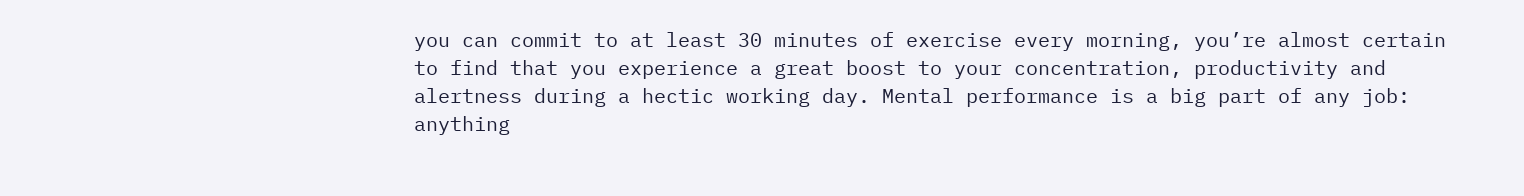you can commit to at least 30 minutes of exercise every morning, you’re almost certain to find that you experience a great boost to your concentration, productivity and alertness during a hectic working day. Mental performance is a big part of any job: anything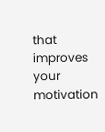that improves your motivation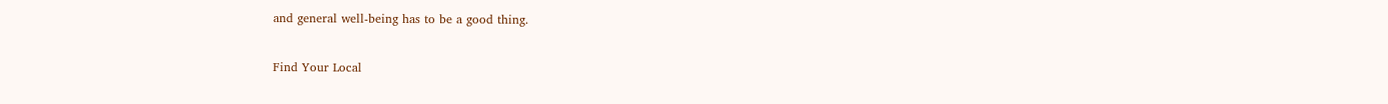and general well-being has to be a good thing.

Find Your Local